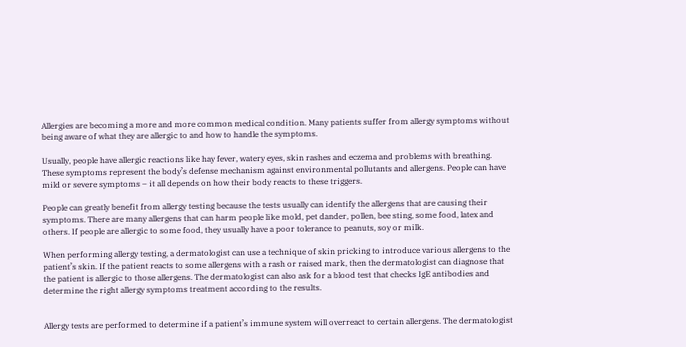Allergies are becoming a more and more common medical condition. Many patients suffer from allergy symptoms without being aware of what they are allergic to and how to handle the symptoms.

Usually, people have allergic reactions like hay fever, watery eyes, skin rashes and eczema and problems with breathing. These symptoms represent the body’s defense mechanism against environmental pollutants and allergens. People can have mild or severe symptoms – it all depends on how their body reacts to these triggers.

People can greatly benefit from allergy testing because the tests usually can identify the allergens that are causing their symptoms. There are many allergens that can harm people like mold, pet dander, pollen, bee sting, some food, latex and others. If people are allergic to some food, they usually have a poor tolerance to peanuts, soy or milk.

When performing allergy testing, a dermatologist can use a technique of skin pricking to introduce various allergens to the patient’s skin. If the patient reacts to some allergens with a rash or raised mark, then the dermatologist can diagnose that the patient is allergic to those allergens. The dermatologist can also ask for a blood test that checks IgE antibodies and determine the right allergy symptoms treatment according to the results.


Allergy tests are performed to determine if a patient’s immune system will overreact to certain allergens. The dermatologist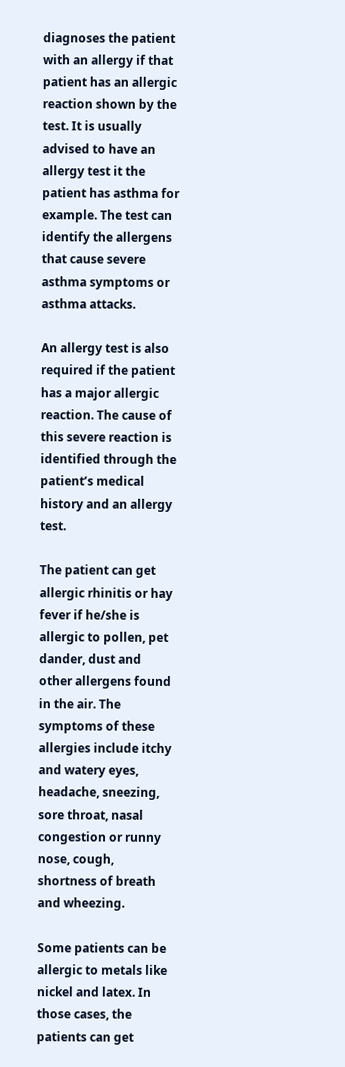diagnoses the patient with an allergy if that patient has an allergic reaction shown by the test. It is usually advised to have an allergy test it the patient has asthma for example. The test can identify the allergens that cause severe asthma symptoms or asthma attacks.

An allergy test is also required if the patient has a major allergic reaction. The cause of this severe reaction is identified through the patient’s medical history and an allergy test.

The patient can get allergic rhinitis or hay fever if he/she is allergic to pollen, pet dander, dust and other allergens found in the air. The symptoms of these allergies include itchy and watery eyes, headache, sneezing, sore throat, nasal congestion or runny nose, cough, shortness of breath and wheezing.

Some patients can be allergic to metals like nickel and latex. In those cases, the patients can get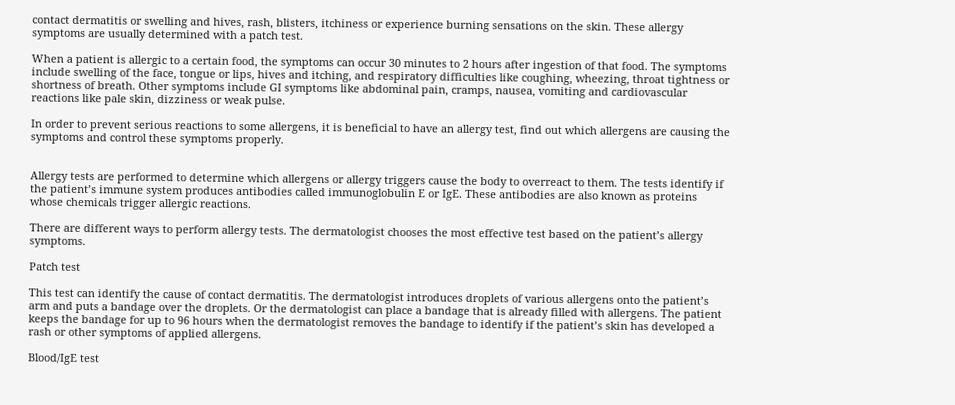contact dermatitis or swelling and hives, rash, blisters, itchiness or experience burning sensations on the skin. These allergy symptoms are usually determined with a patch test.

When a patient is allergic to a certain food, the symptoms can occur 30 minutes to 2 hours after ingestion of that food. The symptoms include swelling of the face, tongue or lips, hives and itching, and respiratory difficulties like coughing, wheezing, throat tightness or shortness of breath. Other symptoms include GI symptoms like abdominal pain, cramps, nausea, vomiting and cardiovascular reactions like pale skin, dizziness or weak pulse.

In order to prevent serious reactions to some allergens, it is beneficial to have an allergy test, find out which allergens are causing the symptoms and control these symptoms properly.


Allergy tests are performed to determine which allergens or allergy triggers cause the body to overreact to them. The tests identify if the patient’s immune system produces antibodies called immunoglobulin E or IgE. These antibodies are also known as proteins whose chemicals trigger allergic reactions.

There are different ways to perform allergy tests. The dermatologist chooses the most effective test based on the patient’s allergy symptoms.

Patch test

This test can identify the cause of contact dermatitis. The dermatologist introduces droplets of various allergens onto the patient’s arm and puts a bandage over the droplets. Or the dermatologist can place a bandage that is already filled with allergens. The patient keeps the bandage for up to 96 hours when the dermatologist removes the bandage to identify if the patient’s skin has developed a rash or other symptoms of applied allergens.

Blood/IgE test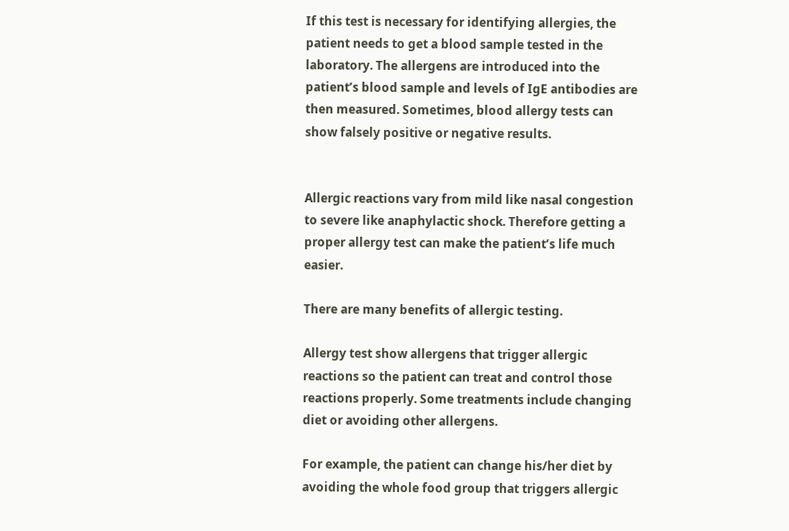If this test is necessary for identifying allergies, the patient needs to get a blood sample tested in the laboratory. The allergens are introduced into the patient’s blood sample and levels of IgE antibodies are then measured. Sometimes, blood allergy tests can show falsely positive or negative results.


Allergic reactions vary from mild like nasal congestion to severe like anaphylactic shock. Therefore getting a proper allergy test can make the patient’s life much easier.

There are many benefits of allergic testing.

Allergy test show allergens that trigger allergic reactions so the patient can treat and control those reactions properly. Some treatments include changing diet or avoiding other allergens.

For example, the patient can change his/her diet by avoiding the whole food group that triggers allergic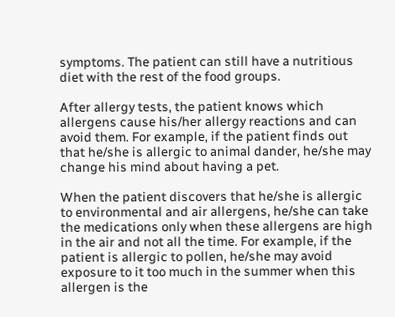symptoms. The patient can still have a nutritious diet with the rest of the food groups.

After allergy tests, the patient knows which allergens cause his/her allergy reactions and can avoid them. For example, if the patient finds out that he/she is allergic to animal dander, he/she may change his mind about having a pet.

When the patient discovers that he/she is allergic to environmental and air allergens, he/she can take the medications only when these allergens are high in the air and not all the time. For example, if the patient is allergic to pollen, he/she may avoid exposure to it too much in the summer when this allergen is the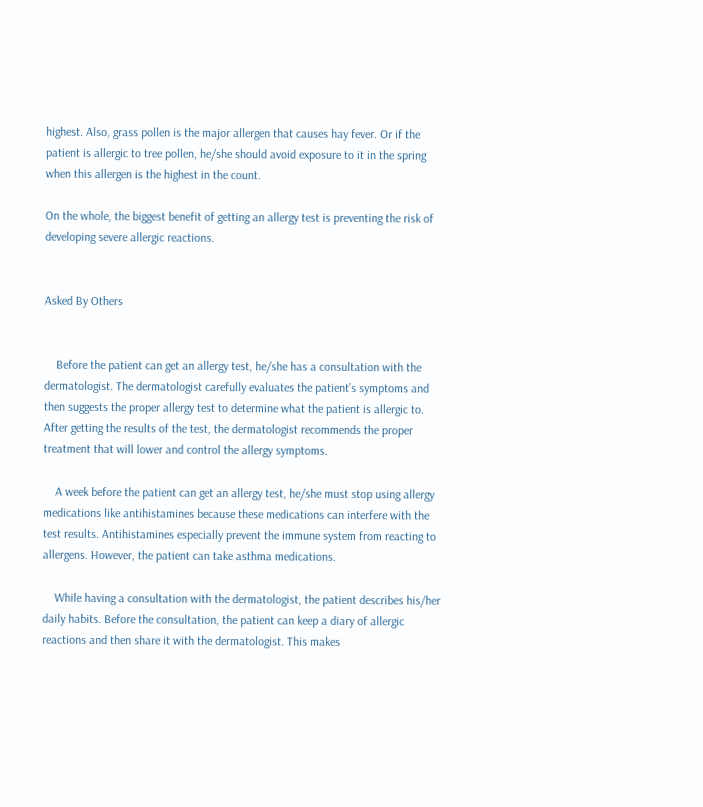highest. Also, grass pollen is the major allergen that causes hay fever. Or if the patient is allergic to tree pollen, he/she should avoid exposure to it in the spring when this allergen is the highest in the count.

On the whole, the biggest benefit of getting an allergy test is preventing the risk of developing severe allergic reactions.


Asked By Others


    Before the patient can get an allergy test, he/she has a consultation with the dermatologist. The dermatologist carefully evaluates the patient’s symptoms and then suggests the proper allergy test to determine what the patient is allergic to. After getting the results of the test, the dermatologist recommends the proper treatment that will lower and control the allergy symptoms.

    A week before the patient can get an allergy test, he/she must stop using allergy medications like antihistamines because these medications can interfere with the test results. Antihistamines especially prevent the immune system from reacting to allergens. However, the patient can take asthma medications.

    While having a consultation with the dermatologist, the patient describes his/her daily habits. Before the consultation, the patient can keep a diary of allergic reactions and then share it with the dermatologist. This makes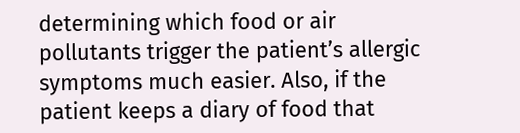determining which food or air pollutants trigger the patient’s allergic symptoms much easier. Also, if the patient keeps a diary of food that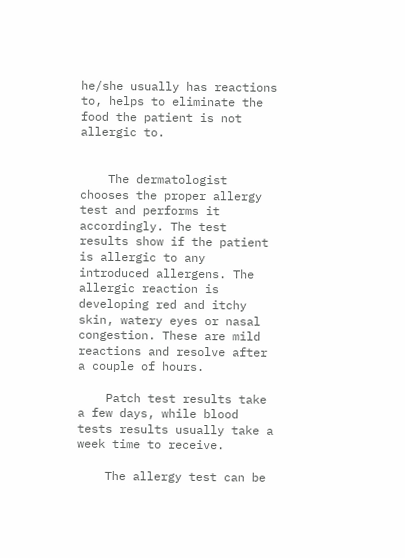he/she usually has reactions to, helps to eliminate the food the patient is not allergic to.


    The dermatologist chooses the proper allergy test and performs it accordingly. The test results show if the patient is allergic to any introduced allergens. The allergic reaction is developing red and itchy skin, watery eyes or nasal congestion. These are mild reactions and resolve after a couple of hours.

    Patch test results take a few days, while blood tests results usually take a week time to receive.

    The allergy test can be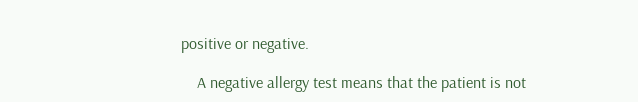positive or negative.

    A negative allergy test means that the patient is not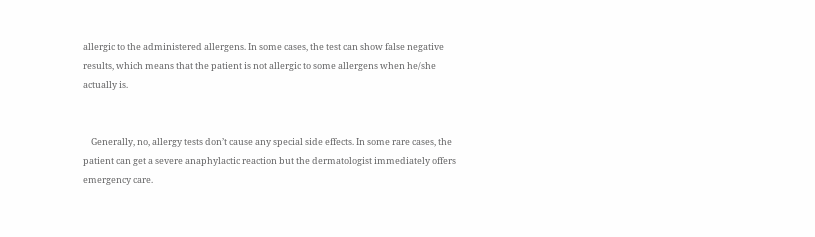allergic to the administered allergens. In some cases, the test can show false negative results, which means that the patient is not allergic to some allergens when he/she actually is.


    Generally, no, allergy tests don’t cause any special side effects. In some rare cases, the patient can get a severe anaphylactic reaction but the dermatologist immediately offers emergency care.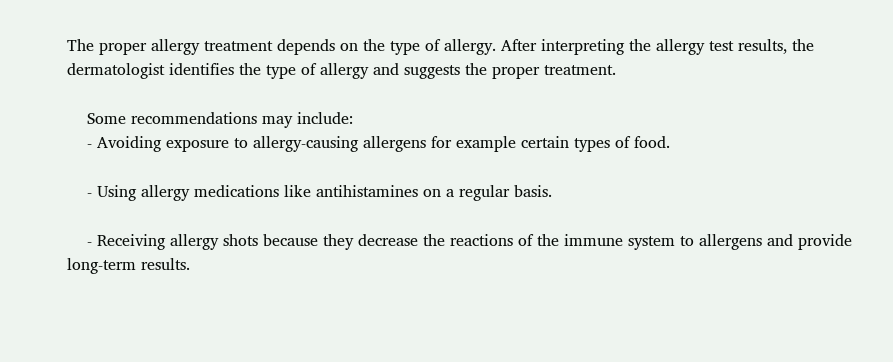The proper allergy treatment depends on the type of allergy. After interpreting the allergy test results, the dermatologist identifies the type of allergy and suggests the proper treatment.

    Some recommendations may include:
    - Avoiding exposure to allergy-causing allergens for example certain types of food.

    - Using allergy medications like antihistamines on a regular basis.

    - Receiving allergy shots because they decrease the reactions of the immune system to allergens and provide long-term results.